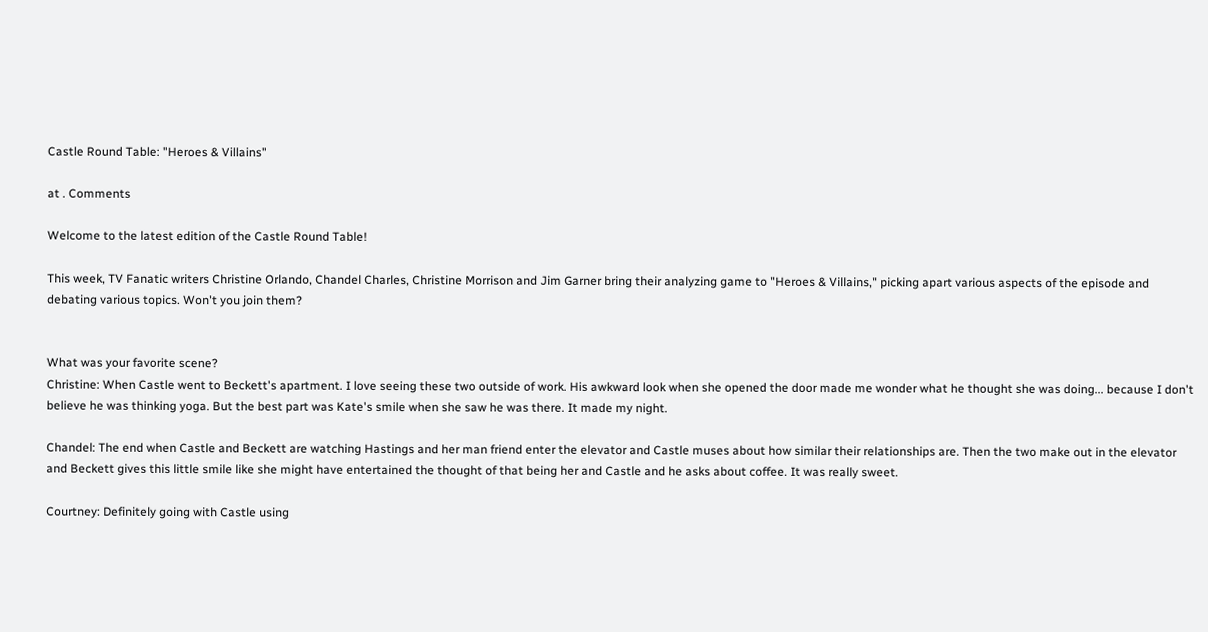Castle Round Table: "Heroes & Villains"

at . Comments

Welcome to the latest edition of the Castle Round Table!

This week, TV Fanatic writers Christine Orlando, Chandel Charles, Christine Morrison and Jim Garner bring their analyzing game to "Heroes & Villains," picking apart various aspects of the episode and debating various topics. Won't you join them?


What was your favorite scene?
Christine: When Castle went to Beckett's apartment. I love seeing these two outside of work. His awkward look when she opened the door made me wonder what he thought she was doing... because I don't believe he was thinking yoga. But the best part was Kate's smile when she saw he was there. It made my night.

Chandel: The end when Castle and Beckett are watching Hastings and her man friend enter the elevator and Castle muses about how similar their relationships are. Then the two make out in the elevator and Beckett gives this little smile like she might have entertained the thought of that being her and Castle and he asks about coffee. It was really sweet.

Courtney: Definitely going with Castle using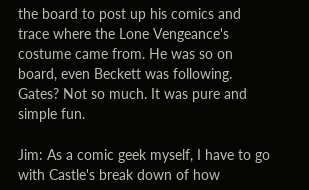the board to post up his comics and trace where the Lone Vengeance's costume came from. He was so on board, even Beckett was following. Gates? Not so much. It was pure and simple fun.

Jim: As a comic geek myself, I have to go with Castle's break down of how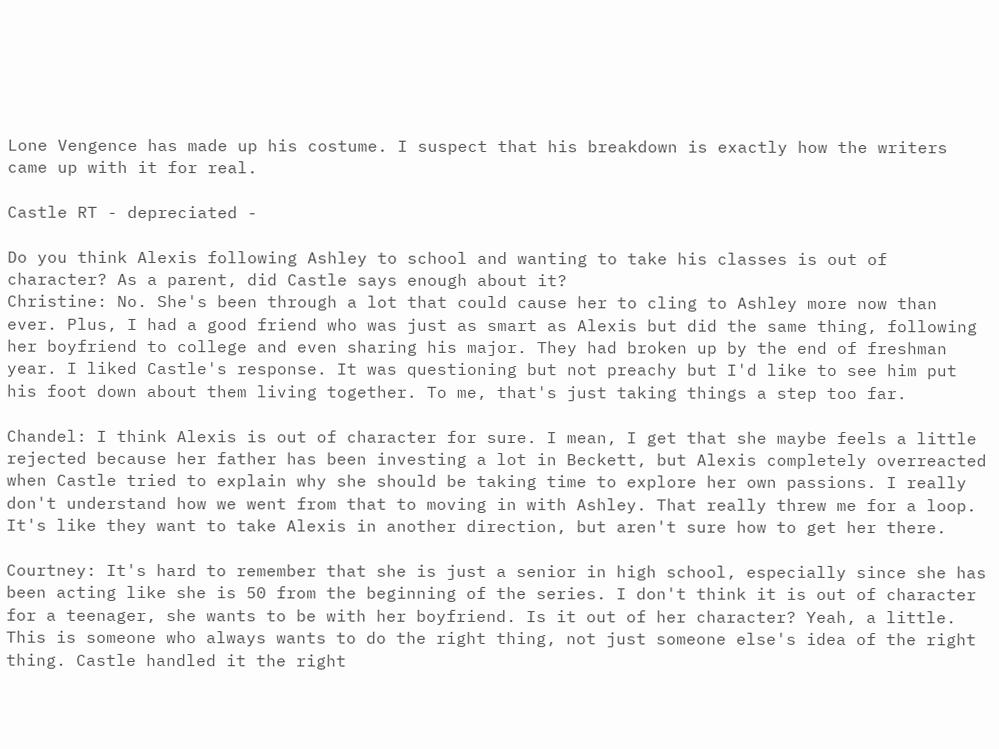Lone Vengence has made up his costume. I suspect that his breakdown is exactly how the writers came up with it for real.

Castle RT - depreciated -

Do you think Alexis following Ashley to school and wanting to take his classes is out of character? As a parent, did Castle says enough about it?
Christine: No. She's been through a lot that could cause her to cling to Ashley more now than ever. Plus, I had a good friend who was just as smart as Alexis but did the same thing, following her boyfriend to college and even sharing his major. They had broken up by the end of freshman year. I liked Castle's response. It was questioning but not preachy but I'd like to see him put his foot down about them living together. To me, that's just taking things a step too far.

Chandel: I think Alexis is out of character for sure. I mean, I get that she maybe feels a little rejected because her father has been investing a lot in Beckett, but Alexis completely overreacted when Castle tried to explain why she should be taking time to explore her own passions. I really don't understand how we went from that to moving in with Ashley. That really threw me for a loop. It's like they want to take Alexis in another direction, but aren't sure how to get her there.

Courtney: It's hard to remember that she is just a senior in high school, especially since she has been acting like she is 50 from the beginning of the series. I don't think it is out of character for a teenager, she wants to be with her boyfriend. Is it out of her character? Yeah, a little. This is someone who always wants to do the right thing, not just someone else's idea of the right thing. Castle handled it the right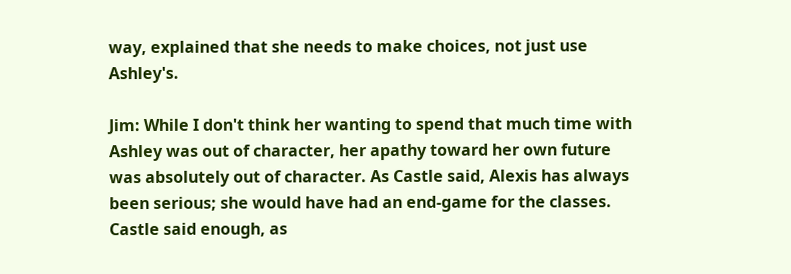way, explained that she needs to make choices, not just use Ashley's.

Jim: While I don't think her wanting to spend that much time with Ashley was out of character, her apathy toward her own future was absolutely out of character. As Castle said, Alexis has always been serious; she would have had an end-game for the classes. Castle said enough, as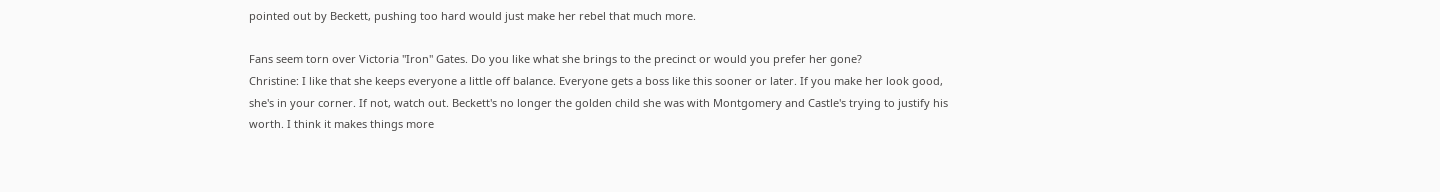pointed out by Beckett, pushing too hard would just make her rebel that much more.

Fans seem torn over Victoria "Iron" Gates. Do you like what she brings to the precinct or would you prefer her gone?
Christine: I like that she keeps everyone a little off balance. Everyone gets a boss like this sooner or later. If you make her look good, she's in your corner. If not, watch out. Beckett's no longer the golden child she was with Montgomery and Castle's trying to justify his worth. I think it makes things more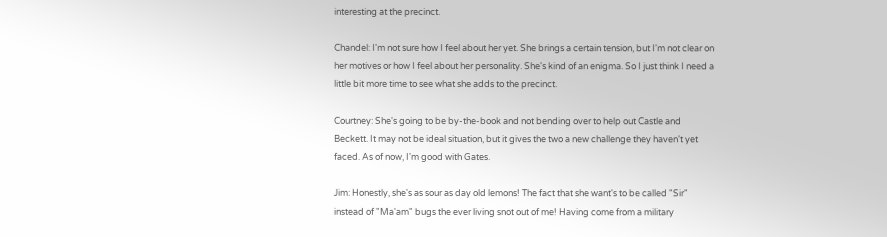interesting at the precinct.

Chandel: I'm not sure how I feel about her yet. She brings a certain tension, but I'm not clear on her motives or how I feel about her personality. She's kind of an enigma. So I just think I need a little bit more time to see what she adds to the precinct.

Courtney: She's going to be by-the-book and not bending over to help out Castle and Beckett. It may not be ideal situation, but it gives the two a new challenge they haven't yet faced. As of now, I'm good with Gates.

Jim: Honestly, she's as sour as day old lemons! The fact that she want's to be called "Sir" instead of "Ma'am" bugs the ever living snot out of me! Having come from a military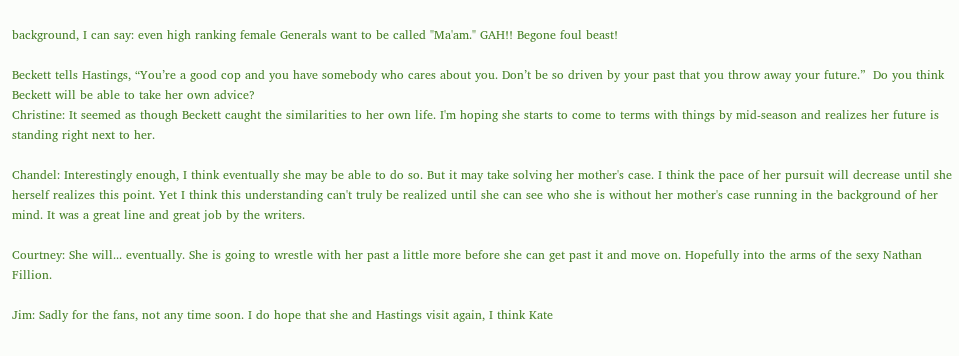background, I can say: even high ranking female Generals want to be called "Ma'am." GAH!! Begone foul beast!

Beckett tells Hastings, “You’re a good cop and you have somebody who cares about you. Don’t be so driven by your past that you throw away your future.”  Do you think Beckett will be able to take her own advice?
Christine: It seemed as though Beckett caught the similarities to her own life. I'm hoping she starts to come to terms with things by mid-season and realizes her future is standing right next to her.

Chandel: Interestingly enough, I think eventually she may be able to do so. But it may take solving her mother's case. I think the pace of her pursuit will decrease until she herself realizes this point. Yet I think this understanding can't truly be realized until she can see who she is without her mother's case running in the background of her mind. It was a great line and great job by the writers.

Courtney: She will... eventually. She is going to wrestle with her past a little more before she can get past it and move on. Hopefully into the arms of the sexy Nathan Fillion.

Jim: Sadly for the fans, not any time soon. I do hope that she and Hastings visit again, I think Kate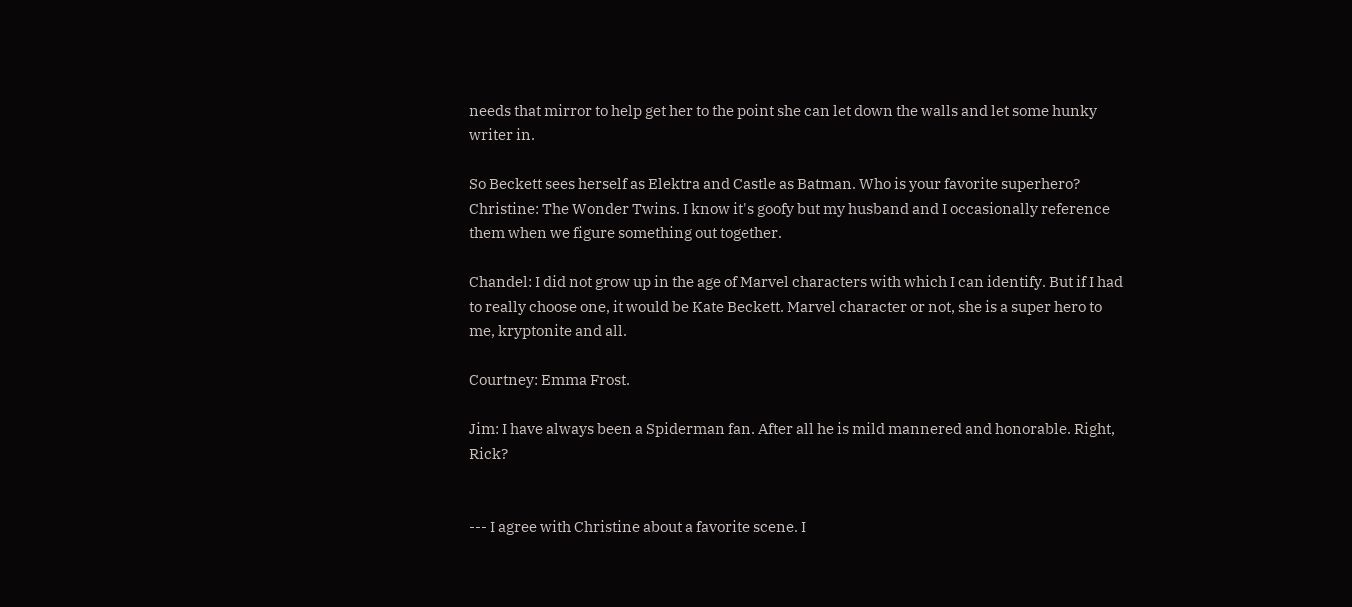needs that mirror to help get her to the point she can let down the walls and let some hunky writer in.

So Beckett sees herself as Elektra and Castle as Batman. Who is your favorite superhero?
Christine: The Wonder Twins. I know it's goofy but my husband and I occasionally reference them when we figure something out together.

Chandel: I did not grow up in the age of Marvel characters with which I can identify. But if I had to really choose one, it would be Kate Beckett. Marvel character or not, she is a super hero to me, kryptonite and all.

Courtney: Emma Frost.

Jim: I have always been a Spiderman fan. After all he is mild mannered and honorable. Right, Rick?


--- I agree with Christine about a favorite scene. I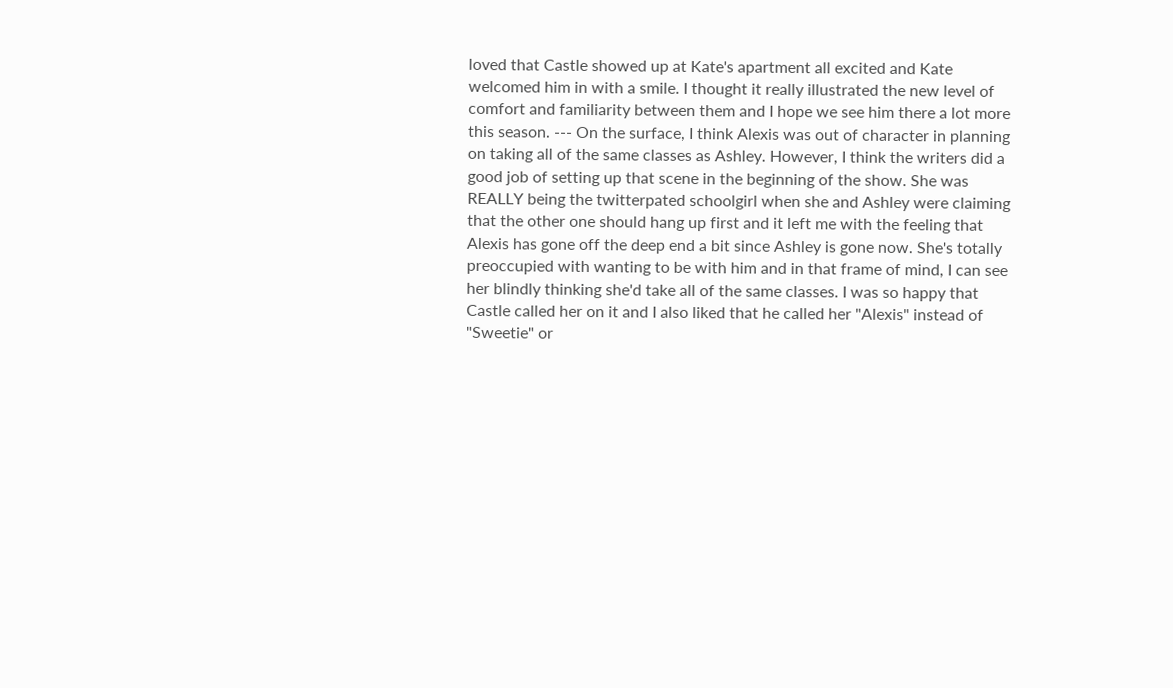loved that Castle showed up at Kate's apartment all excited and Kate welcomed him in with a smile. I thought it really illustrated the new level of comfort and familiarity between them and I hope we see him there a lot more this season. --- On the surface, I think Alexis was out of character in planning on taking all of the same classes as Ashley. However, I think the writers did a good job of setting up that scene in the beginning of the show. She was REALLY being the twitterpated schoolgirl when she and Ashley were claiming that the other one should hang up first and it left me with the feeling that Alexis has gone off the deep end a bit since Ashley is gone now. She's totally preoccupied with wanting to be with him and in that frame of mind, I can see her blindly thinking she'd take all of the same classes. I was so happy that Castle called her on it and I also liked that he called her "Alexis" instead of "Sweetie" or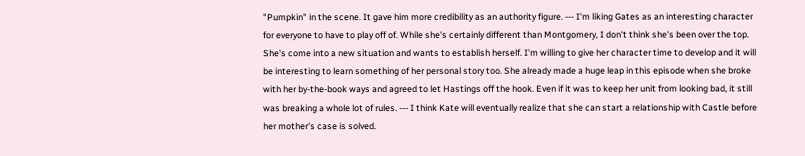"Pumpkin" in the scene. It gave him more credibility as an authority figure. --- I'm liking Gates as an interesting character for everyone to have to play off of. While she's certainly different than Montgomery, I don't think she's been over the top. She's come into a new situation and wants to establish herself. I'm willing to give her character time to develop and it will be interesting to learn something of her personal story too. She already made a huge leap in this episode when she broke with her by-the-book ways and agreed to let Hastings off the hook. Even if it was to keep her unit from looking bad, it still was breaking a whole lot of rules. --- I think Kate will eventually realize that she can start a relationship with Castle before her mother's case is solved.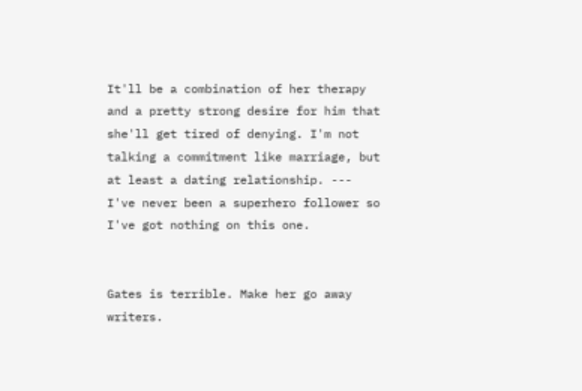It'll be a combination of her therapy and a pretty strong desire for him that she'll get tired of denying. I'm not talking a commitment like marriage, but at least a dating relationship. --- I've never been a superhero follower so I've got nothing on this one.


Gates is terrible. Make her go away writers.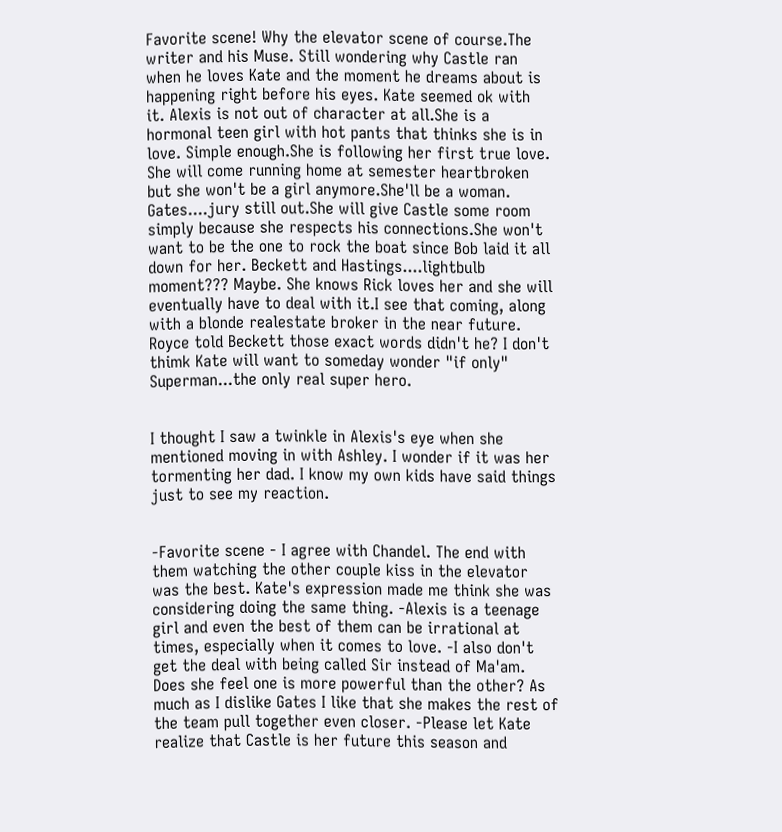Favorite scene! Why the elevator scene of course.The writer and his Muse. Still wondering why Castle ran when he loves Kate and the moment he dreams about is happening right before his eyes. Kate seemed ok with it. Alexis is not out of character at all.She is a hormonal teen girl with hot pants that thinks she is in love. Simple enough.She is following her first true love. She will come running home at semester heartbroken but she won't be a girl anymore.She'll be a woman. Gates....jury still out.She will give Castle some room simply because she respects his connections.She won't want to be the one to rock the boat since Bob laid it all down for her. Beckett and Hastings....lightbulb moment??? Maybe. She knows Rick loves her and she will eventually have to deal with it.I see that coming, along with a blonde realestate broker in the near future. Royce told Beckett those exact words didn't he? I don't thimk Kate will want to someday wonder "if only" Superman...the only real super hero.


I thought I saw a twinkle in Alexis's eye when she mentioned moving in with Ashley. I wonder if it was her tormenting her dad. I know my own kids have said things just to see my reaction.


-Favorite scene - I agree with Chandel. The end with them watching the other couple kiss in the elevator was the best. Kate's expression made me think she was considering doing the same thing. -Alexis is a teenage girl and even the best of them can be irrational at times, especially when it comes to love. -I also don't get the deal with being called Sir instead of Ma'am. Does she feel one is more powerful than the other? As much as I dislike Gates I like that she makes the rest of the team pull together even closer. -Please let Kate realize that Castle is her future this season and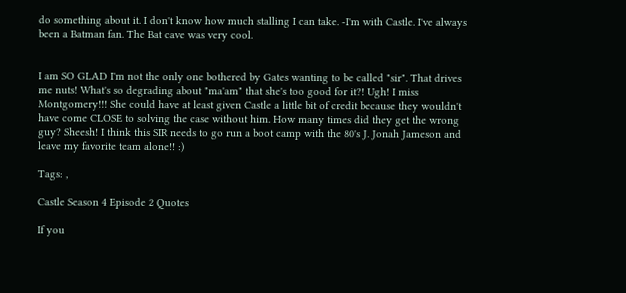do something about it. I don't know how much stalling I can take. -I'm with Castle. I've always been a Batman fan. The Bat cave was very cool.


I am SO GLAD I'm not the only one bothered by Gates wanting to be called "sir". That drives me nuts! What's so degrading about "ma'am" that she's too good for it?! Ugh! I miss Montgomery!!! She could have at least given Castle a little bit of credit because they wouldn't have come CLOSE to solving the case without him. How many times did they get the wrong guy? Sheesh! I think this SIR needs to go run a boot camp with the 80's J. Jonah Jameson and leave my favorite team alone!! :)

Tags: ,

Castle Season 4 Episode 2 Quotes

If you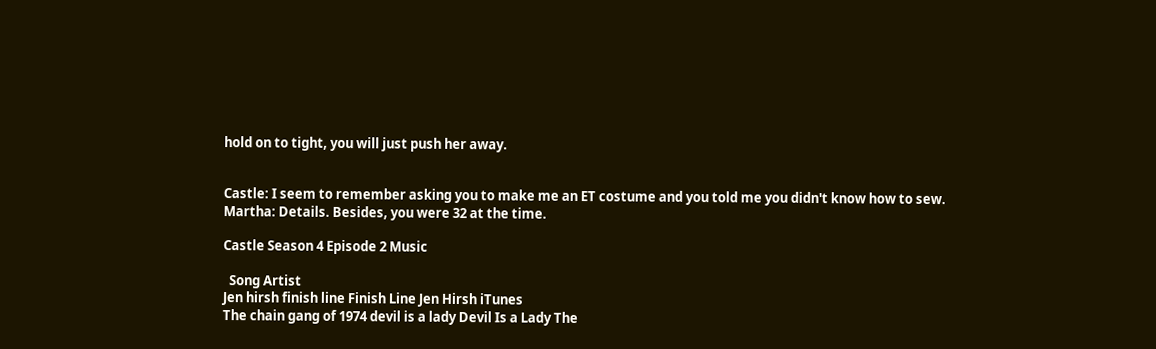hold on to tight, you will just push her away.


Castle: I seem to remember asking you to make me an ET costume and you told me you didn't know how to sew.
Martha: Details. Besides, you were 32 at the time.

Castle Season 4 Episode 2 Music

  Song Artist
Jen hirsh finish line Finish Line Jen Hirsh iTunes
The chain gang of 1974 devil is a lady Devil Is a Lady The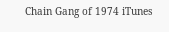Chain Gang of 1974 iTunes